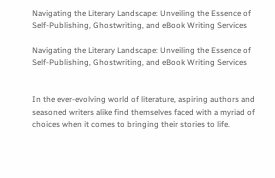Navigating the Literary Landscape: Unveiling the Essence of Self-Publishing, Ghostwriting, and eBook Writing Services

Navigating the Literary Landscape: Unveiling the Essence of Self-Publishing, Ghostwriting, and eBook Writing Services


In the ever-evolving world of literature, aspiring authors and seasoned writers alike find themselves faced with a myriad of choices when it comes to bringing their stories to life.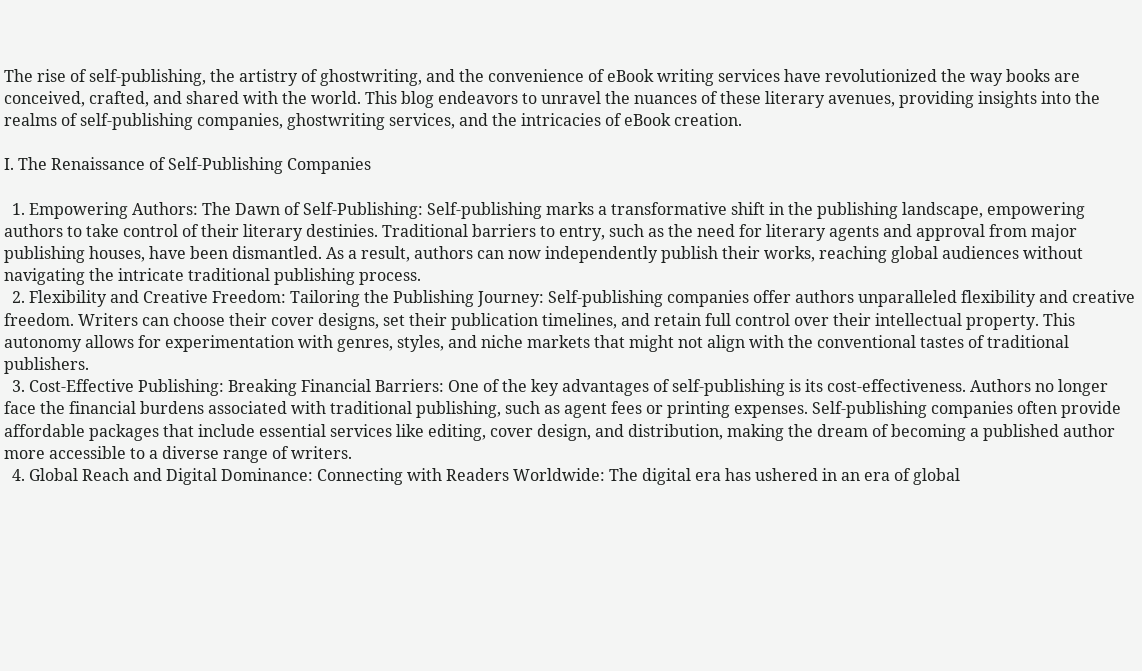The rise of self-publishing, the artistry of ghostwriting, and the convenience of eBook writing services have revolutionized the way books are conceived, crafted, and shared with the world. This blog endeavors to unravel the nuances of these literary avenues, providing insights into the realms of self-publishing companies, ghostwriting services, and the intricacies of eBook creation.

I. The Renaissance of Self-Publishing Companies

  1. Empowering Authors: The Dawn of Self-Publishing: Self-publishing marks a transformative shift in the publishing landscape, empowering authors to take control of their literary destinies. Traditional barriers to entry, such as the need for literary agents and approval from major publishing houses, have been dismantled. As a result, authors can now independently publish their works, reaching global audiences without navigating the intricate traditional publishing process.
  2. Flexibility and Creative Freedom: Tailoring the Publishing Journey: Self-publishing companies offer authors unparalleled flexibility and creative freedom. Writers can choose their cover designs, set their publication timelines, and retain full control over their intellectual property. This autonomy allows for experimentation with genres, styles, and niche markets that might not align with the conventional tastes of traditional publishers.
  3. Cost-Effective Publishing: Breaking Financial Barriers: One of the key advantages of self-publishing is its cost-effectiveness. Authors no longer face the financial burdens associated with traditional publishing, such as agent fees or printing expenses. Self-publishing companies often provide affordable packages that include essential services like editing, cover design, and distribution, making the dream of becoming a published author more accessible to a diverse range of writers.
  4. Global Reach and Digital Dominance: Connecting with Readers Worldwide: The digital era has ushered in an era of global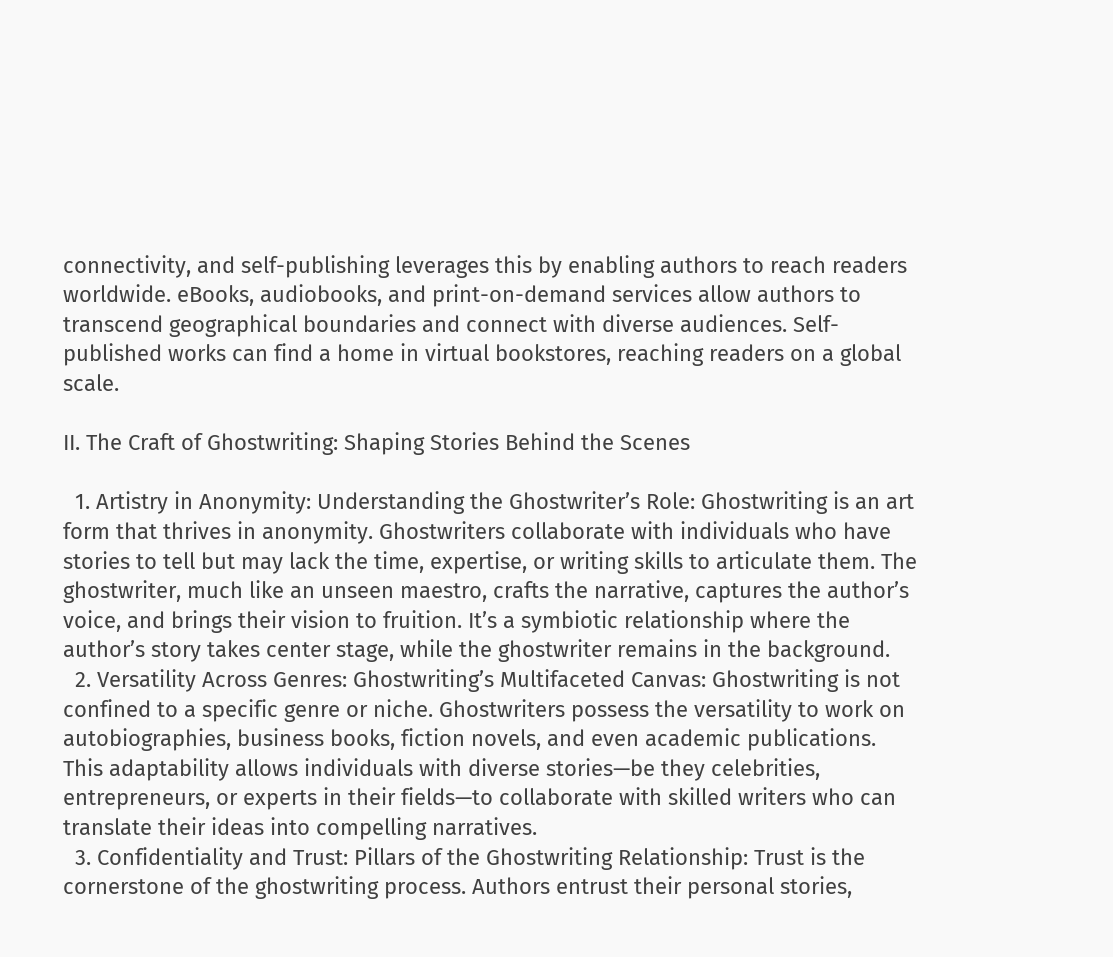connectivity, and self-publishing leverages this by enabling authors to reach readers worldwide. eBooks, audiobooks, and print-on-demand services allow authors to transcend geographical boundaries and connect with diverse audiences. Self-published works can find a home in virtual bookstores, reaching readers on a global scale.

II. The Craft of Ghostwriting: Shaping Stories Behind the Scenes

  1. Artistry in Anonymity: Understanding the Ghostwriter’s Role: Ghostwriting is an art form that thrives in anonymity. Ghostwriters collaborate with individuals who have stories to tell but may lack the time, expertise, or writing skills to articulate them. The ghostwriter, much like an unseen maestro, crafts the narrative, captures the author’s voice, and brings their vision to fruition. It’s a symbiotic relationship where the author’s story takes center stage, while the ghostwriter remains in the background.
  2. Versatility Across Genres: Ghostwriting’s Multifaceted Canvas: Ghostwriting is not confined to a specific genre or niche. Ghostwriters possess the versatility to work on autobiographies, business books, fiction novels, and even academic publications. This adaptability allows individuals with diverse stories—be they celebrities, entrepreneurs, or experts in their fields—to collaborate with skilled writers who can translate their ideas into compelling narratives.
  3. Confidentiality and Trust: Pillars of the Ghostwriting Relationship: Trust is the cornerstone of the ghostwriting process. Authors entrust their personal stories,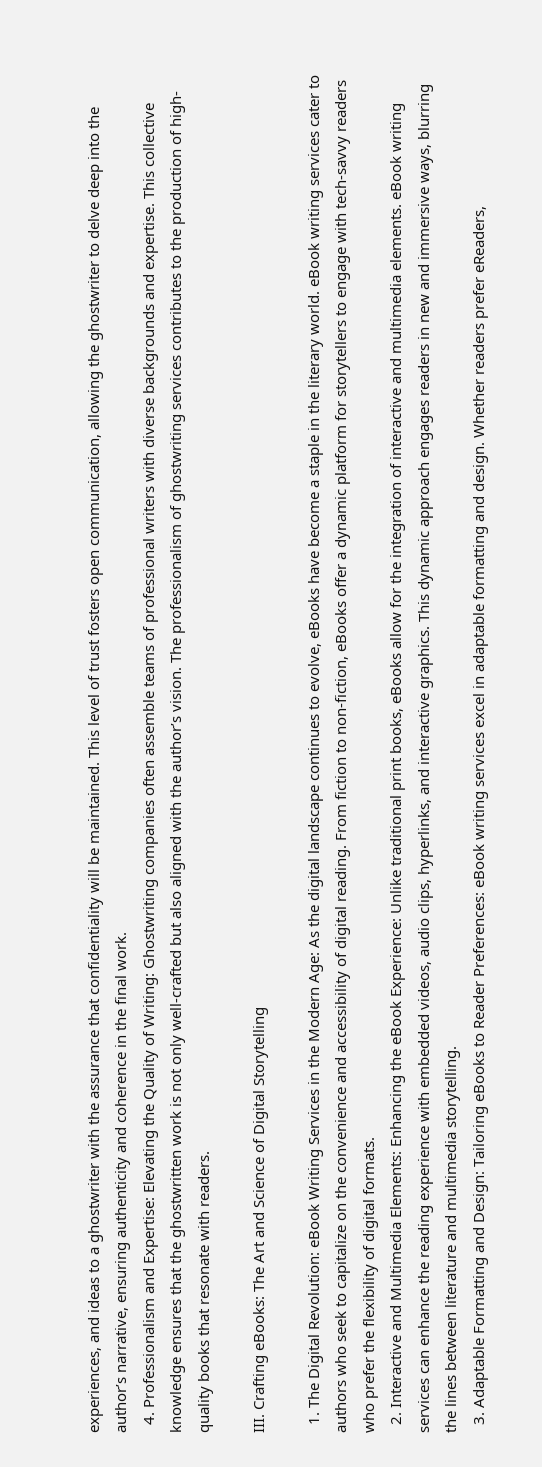experiences, and ideas to a ghostwriter with the assurance that confidentiality will be maintained. This level of trust fosters open communication, allowing the ghostwriter to delve deep into the author’s narrative, ensuring authenticity and coherence in the final work.
  4. Professionalism and Expertise: Elevating the Quality of Writing: Ghostwriting companies often assemble teams of professional writers with diverse backgrounds and expertise. This collective knowledge ensures that the ghostwritten work is not only well-crafted but also aligned with the author’s vision. The professionalism of ghostwriting services contributes to the production of high-quality books that resonate with readers.

III. Crafting eBooks: The Art and Science of Digital Storytelling

  1. The Digital Revolution: eBook Writing Services in the Modern Age: As the digital landscape continues to evolve, eBooks have become a staple in the literary world. eBook writing services cater to authors who seek to capitalize on the convenience and accessibility of digital reading. From fiction to non-fiction, eBooks offer a dynamic platform for storytellers to engage with tech-savvy readers who prefer the flexibility of digital formats.
  2. Interactive and Multimedia Elements: Enhancing the eBook Experience: Unlike traditional print books, eBooks allow for the integration of interactive and multimedia elements. eBook writing services can enhance the reading experience with embedded videos, audio clips, hyperlinks, and interactive graphics. This dynamic approach engages readers in new and immersive ways, blurring the lines between literature and multimedia storytelling.
  3. Adaptable Formatting and Design: Tailoring eBooks to Reader Preferences: eBook writing services excel in adaptable formatting and design. Whether readers prefer eReaders,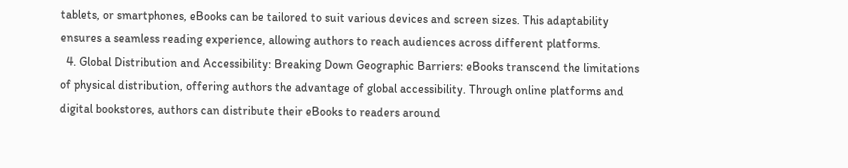tablets, or smartphones, eBooks can be tailored to suit various devices and screen sizes. This adaptability ensures a seamless reading experience, allowing authors to reach audiences across different platforms.
  4. Global Distribution and Accessibility: Breaking Down Geographic Barriers: eBooks transcend the limitations of physical distribution, offering authors the advantage of global accessibility. Through online platforms and digital bookstores, authors can distribute their eBooks to readers around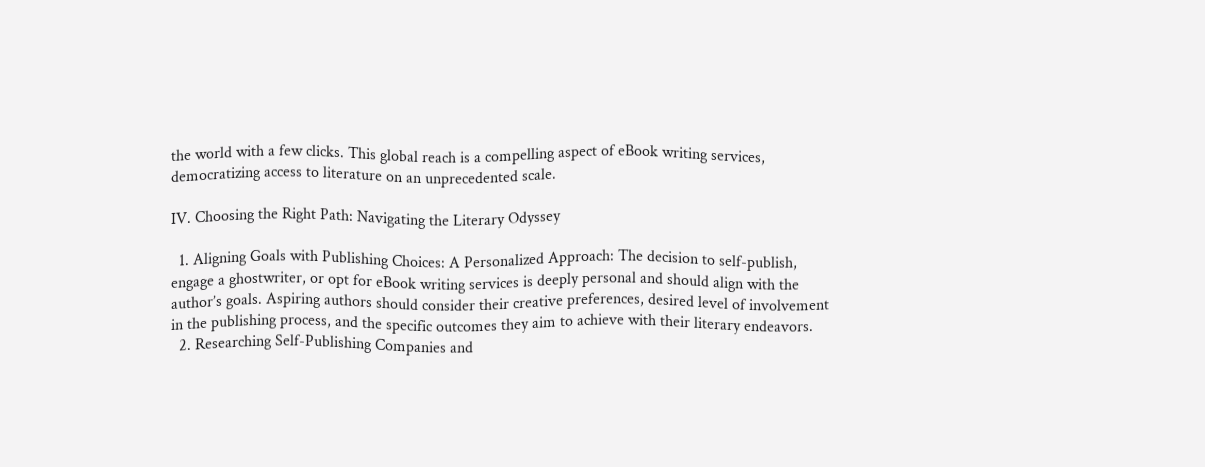the world with a few clicks. This global reach is a compelling aspect of eBook writing services, democratizing access to literature on an unprecedented scale.

IV. Choosing the Right Path: Navigating the Literary Odyssey

  1. Aligning Goals with Publishing Choices: A Personalized Approach: The decision to self-publish, engage a ghostwriter, or opt for eBook writing services is deeply personal and should align with the author’s goals. Aspiring authors should consider their creative preferences, desired level of involvement in the publishing process, and the specific outcomes they aim to achieve with their literary endeavors.
  2. Researching Self-Publishing Companies and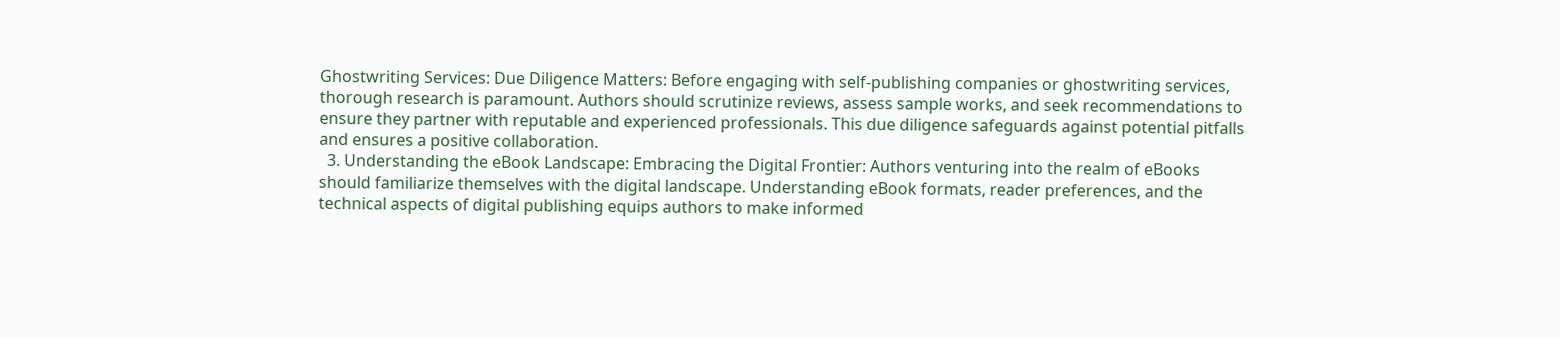Ghostwriting Services: Due Diligence Matters: Before engaging with self-publishing companies or ghostwriting services, thorough research is paramount. Authors should scrutinize reviews, assess sample works, and seek recommendations to ensure they partner with reputable and experienced professionals. This due diligence safeguards against potential pitfalls and ensures a positive collaboration.
  3. Understanding the eBook Landscape: Embracing the Digital Frontier: Authors venturing into the realm of eBooks should familiarize themselves with the digital landscape. Understanding eBook formats, reader preferences, and the technical aspects of digital publishing equips authors to make informed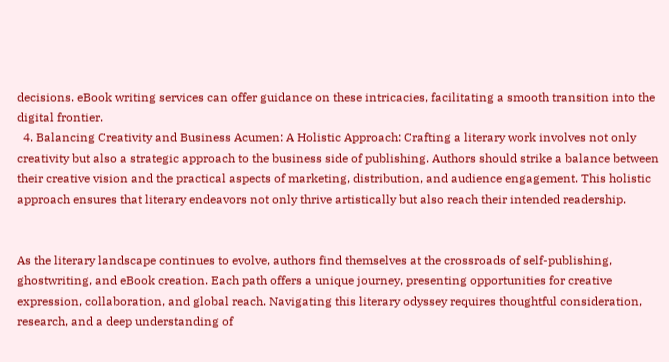decisions. eBook writing services can offer guidance on these intricacies, facilitating a smooth transition into the digital frontier.
  4. Balancing Creativity and Business Acumen: A Holistic Approach: Crafting a literary work involves not only creativity but also a strategic approach to the business side of publishing. Authors should strike a balance between their creative vision and the practical aspects of marketing, distribution, and audience engagement. This holistic approach ensures that literary endeavors not only thrive artistically but also reach their intended readership.


As the literary landscape continues to evolve, authors find themselves at the crossroads of self-publishing, ghostwriting, and eBook creation. Each path offers a unique journey, presenting opportunities for creative expression, collaboration, and global reach. Navigating this literary odyssey requires thoughtful consideration, research, and a deep understanding of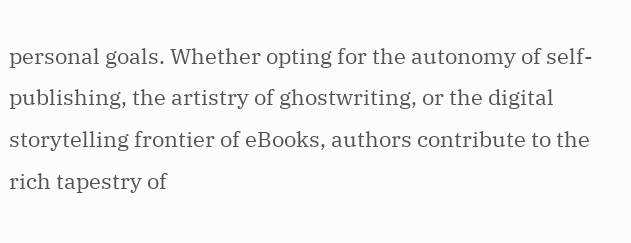personal goals. Whether opting for the autonomy of self-publishing, the artistry of ghostwriting, or the digital storytelling frontier of eBooks, authors contribute to the rich tapestry of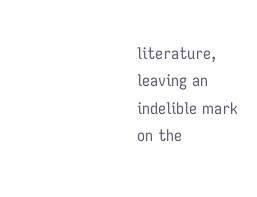literature, leaving an indelible mark on the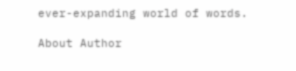ever-expanding world of words.

About Author